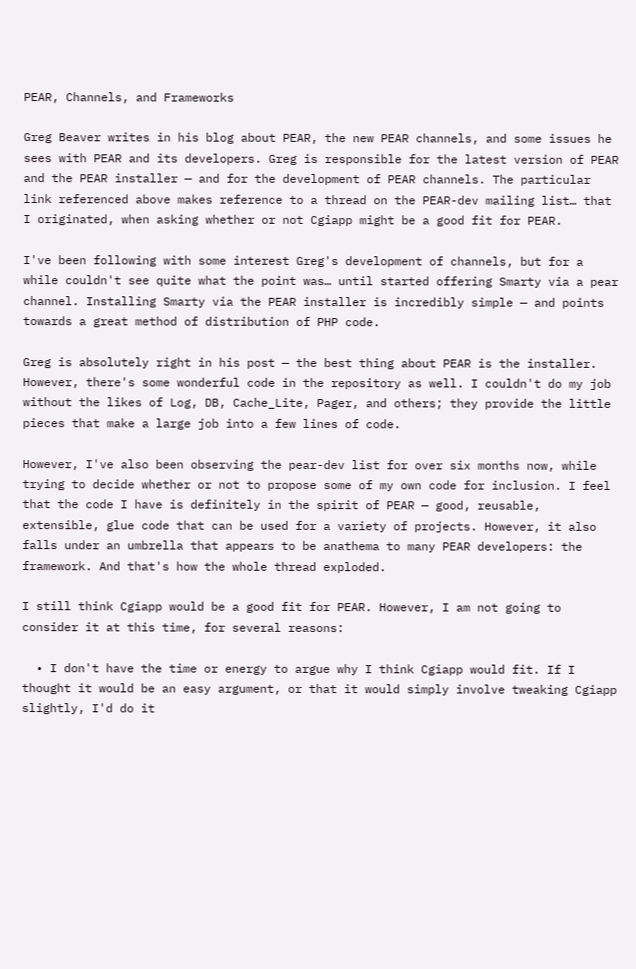PEAR, Channels, and Frameworks

Greg Beaver writes in his blog about PEAR, the new PEAR channels, and some issues he sees with PEAR and its developers. Greg is responsible for the latest version of PEAR and the PEAR installer — and for the development of PEAR channels. The particular link referenced above makes reference to a thread on the PEAR-dev mailing list… that I originated, when asking whether or not Cgiapp might be a good fit for PEAR.

I've been following with some interest Greg's development of channels, but for a while couldn't see quite what the point was… until started offering Smarty via a pear channel. Installing Smarty via the PEAR installer is incredibly simple — and points towards a great method of distribution of PHP code.

Greg is absolutely right in his post — the best thing about PEAR is the installer. However, there's some wonderful code in the repository as well. I couldn't do my job without the likes of Log, DB, Cache_Lite, Pager, and others; they provide the little pieces that make a large job into a few lines of code.

However, I've also been observing the pear-dev list for over six months now, while trying to decide whether or not to propose some of my own code for inclusion. I feel that the code I have is definitely in the spirit of PEAR — good, reusable, extensible, glue code that can be used for a variety of projects. However, it also falls under an umbrella that appears to be anathema to many PEAR developers: the framework. And that's how the whole thread exploded.

I still think Cgiapp would be a good fit for PEAR. However, I am not going to consider it at this time, for several reasons:

  • I don't have the time or energy to argue why I think Cgiapp would fit. If I thought it would be an easy argument, or that it would simply involve tweaking Cgiapp slightly, I'd do it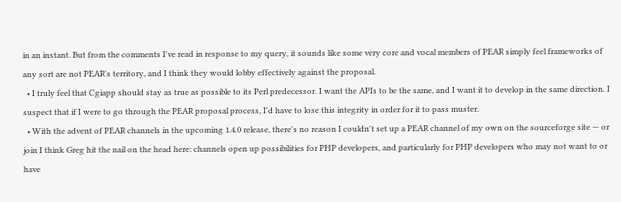in an instant. But from the comments I've read in response to my query, it sounds like some very core and vocal members of PEAR simply feel frameworks of any sort are not PEAR's territory, and I think they would lobby effectively against the proposal.
  • I truly feel that Cgiapp should stay as true as possible to its Perl predecessor. I want the APIs to be the same, and I want it to develop in the same direction. I suspect that if I were to go through the PEAR proposal process, I'd have to lose this integrity in order for it to pass muster.
  • With the advent of PEAR channels in the upcoming 1.4.0 release, there's no reason I couldn't set up a PEAR channel of my own on the sourceforge site — or join I think Greg hit the nail on the head here: channels open up possibilities for PHP developers, and particularly for PHP developers who may not want to or have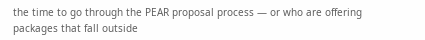the time to go through the PEAR proposal process — or who are offering packages that fall outside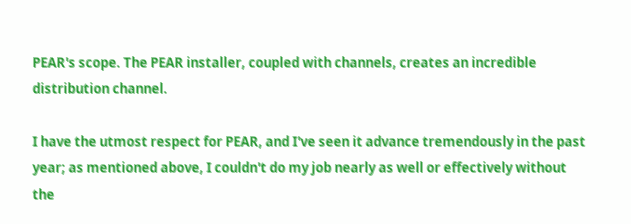PEAR's scope. The PEAR installer, coupled with channels, creates an incredible distribution channel.

I have the utmost respect for PEAR, and I've seen it advance tremendously in the past year; as mentioned above, I couldn't do my job nearly as well or effectively without the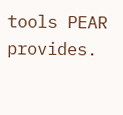tools PEAR provides.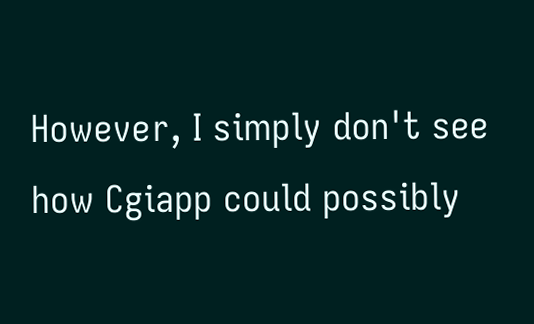However, I simply don't see how Cgiapp could possibly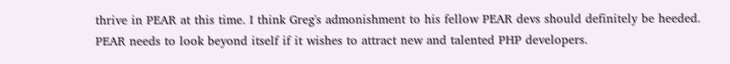thrive in PEAR at this time. I think Greg's admonishment to his fellow PEAR devs should definitely be heeded. PEAR needs to look beyond itself if it wishes to attract new and talented PHP developers.